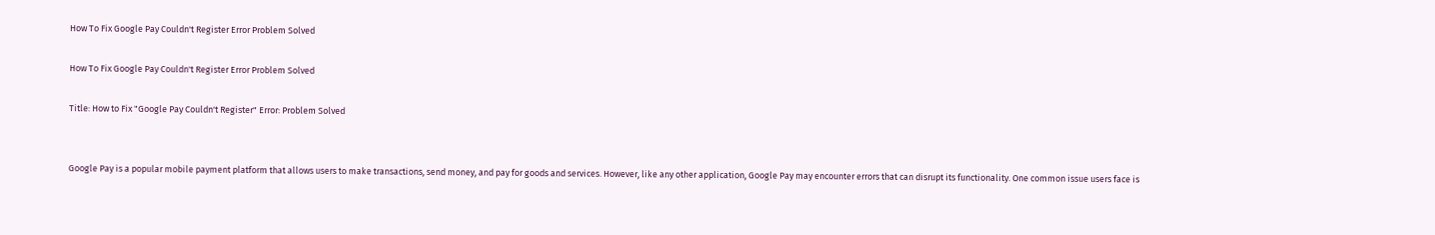How To Fix Google Pay Couldn't Register Error Problem Solved

How To Fix Google Pay Couldn't Register Error Problem Solved

Title: How to Fix "Google Pay Couldn't Register" Error: Problem Solved


Google Pay is a popular mobile payment platform that allows users to make transactions, send money, and pay for goods and services. However, like any other application, Google Pay may encounter errors that can disrupt its functionality. One common issue users face is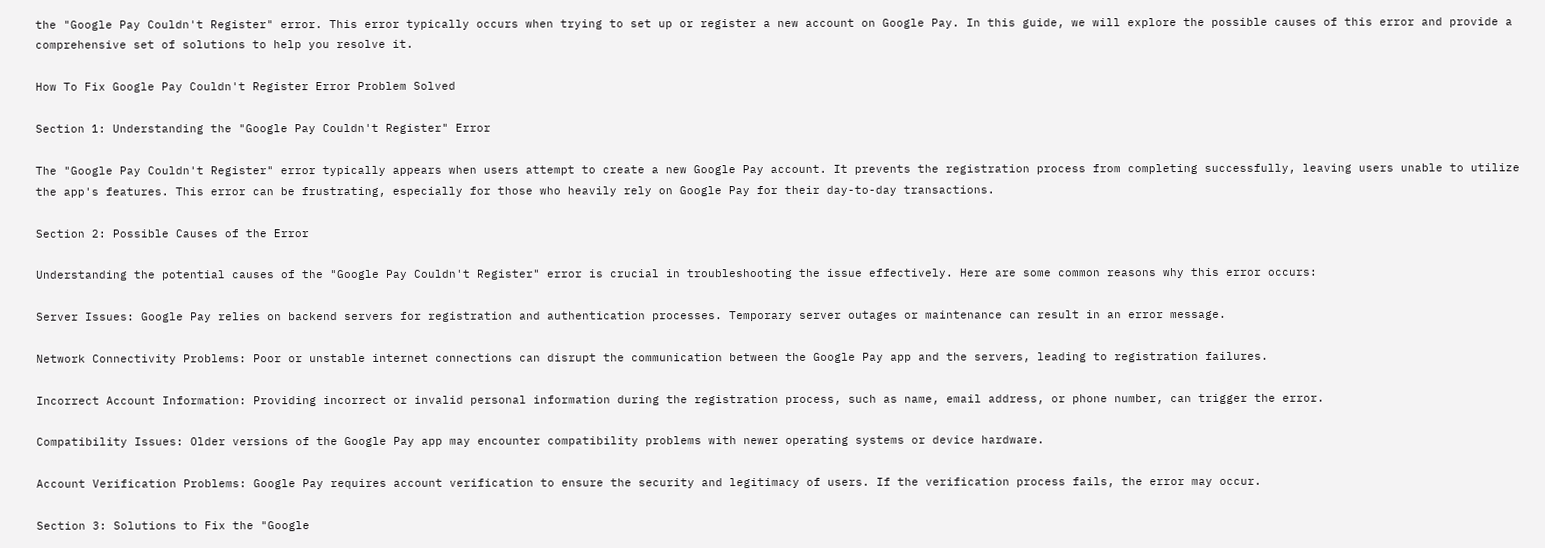the "Google Pay Couldn't Register" error. This error typically occurs when trying to set up or register a new account on Google Pay. In this guide, we will explore the possible causes of this error and provide a comprehensive set of solutions to help you resolve it.

How To Fix Google Pay Couldn't Register Error Problem Solved

Section 1: Understanding the "Google Pay Couldn't Register" Error

The "Google Pay Couldn't Register" error typically appears when users attempt to create a new Google Pay account. It prevents the registration process from completing successfully, leaving users unable to utilize the app's features. This error can be frustrating, especially for those who heavily rely on Google Pay for their day-to-day transactions.

Section 2: Possible Causes of the Error

Understanding the potential causes of the "Google Pay Couldn't Register" error is crucial in troubleshooting the issue effectively. Here are some common reasons why this error occurs:

Server Issues: Google Pay relies on backend servers for registration and authentication processes. Temporary server outages or maintenance can result in an error message.

Network Connectivity Problems: Poor or unstable internet connections can disrupt the communication between the Google Pay app and the servers, leading to registration failures.

Incorrect Account Information: Providing incorrect or invalid personal information during the registration process, such as name, email address, or phone number, can trigger the error.

Compatibility Issues: Older versions of the Google Pay app may encounter compatibility problems with newer operating systems or device hardware.

Account Verification Problems: Google Pay requires account verification to ensure the security and legitimacy of users. If the verification process fails, the error may occur.

Section 3: Solutions to Fix the "Google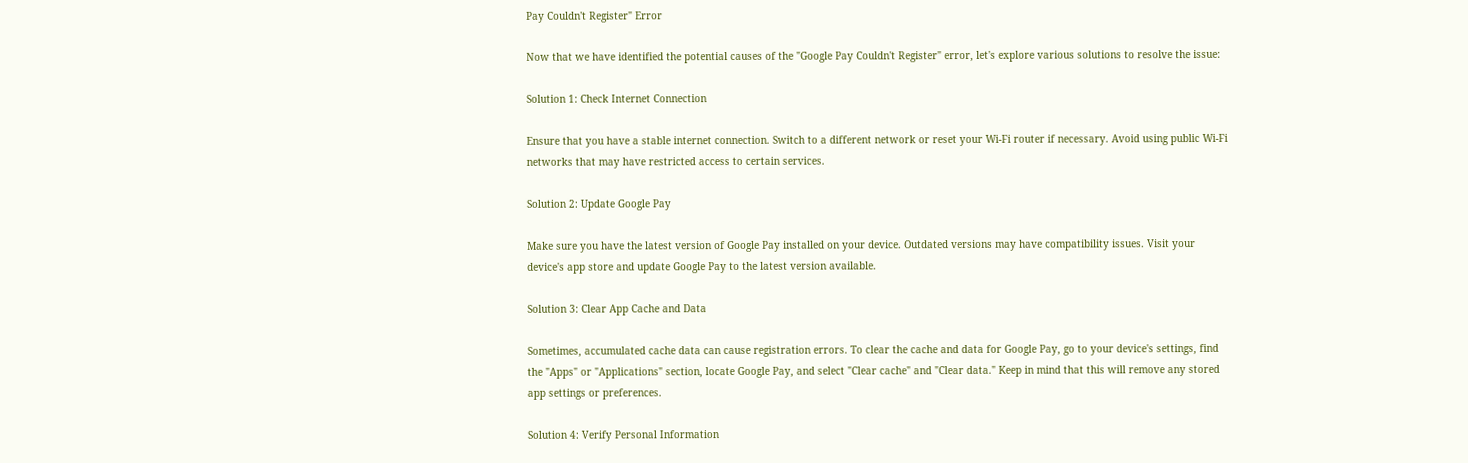Pay Couldn't Register" Error

Now that we have identified the potential causes of the "Google Pay Couldn't Register" error, let's explore various solutions to resolve the issue:

Solution 1: Check Internet Connection

Ensure that you have a stable internet connection. Switch to a different network or reset your Wi-Fi router if necessary. Avoid using public Wi-Fi networks that may have restricted access to certain services.

Solution 2: Update Google Pay

Make sure you have the latest version of Google Pay installed on your device. Outdated versions may have compatibility issues. Visit your device's app store and update Google Pay to the latest version available.

Solution 3: Clear App Cache and Data

Sometimes, accumulated cache data can cause registration errors. To clear the cache and data for Google Pay, go to your device's settings, find the "Apps" or "Applications" section, locate Google Pay, and select "Clear cache" and "Clear data." Keep in mind that this will remove any stored app settings or preferences.

Solution 4: Verify Personal Information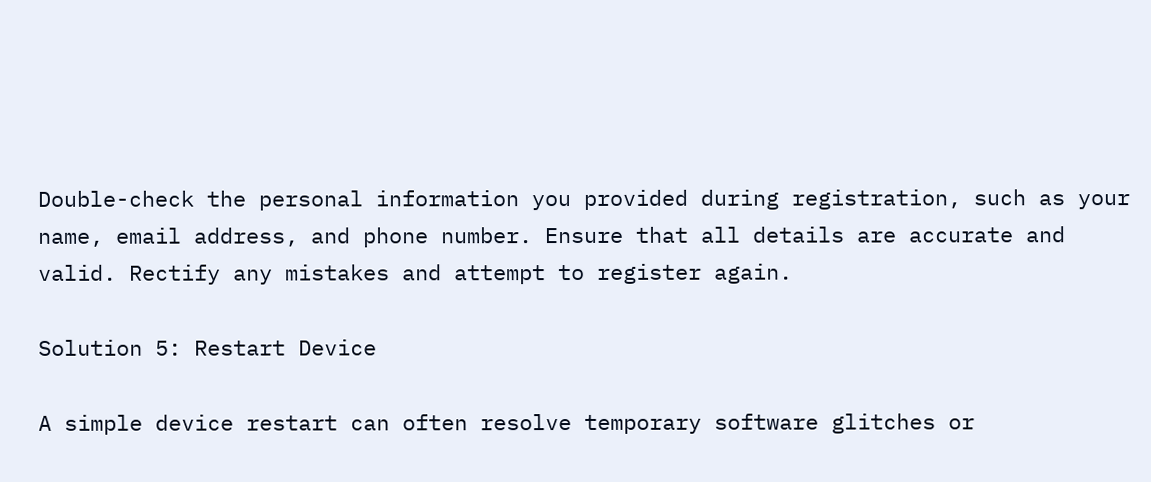Double-check the personal information you provided during registration, such as your name, email address, and phone number. Ensure that all details are accurate and valid. Rectify any mistakes and attempt to register again.

Solution 5: Restart Device

A simple device restart can often resolve temporary software glitches or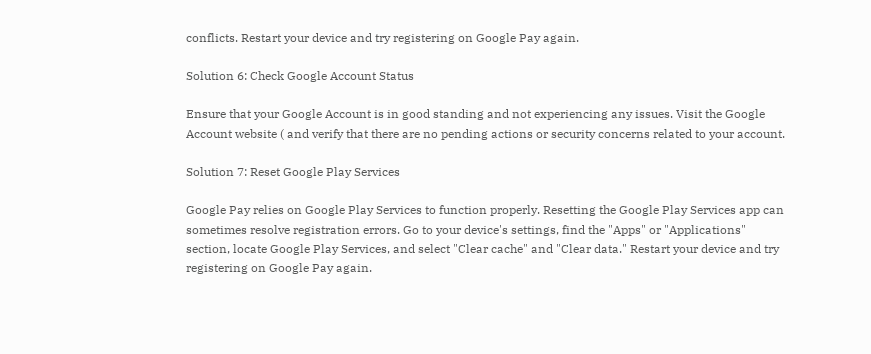conflicts. Restart your device and try registering on Google Pay again.

Solution 6: Check Google Account Status

Ensure that your Google Account is in good standing and not experiencing any issues. Visit the Google Account website ( and verify that there are no pending actions or security concerns related to your account.

Solution 7: Reset Google Play Services

Google Pay relies on Google Play Services to function properly. Resetting the Google Play Services app can sometimes resolve registration errors. Go to your device's settings, find the "Apps" or "Applications" section, locate Google Play Services, and select "Clear cache" and "Clear data." Restart your device and try registering on Google Pay again.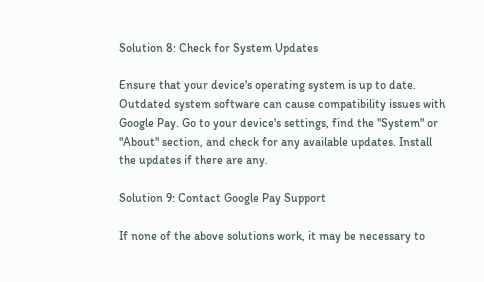Solution 8: Check for System Updates

Ensure that your device's operating system is up to date. Outdated system software can cause compatibility issues with Google Pay. Go to your device's settings, find the "System" or "About" section, and check for any available updates. Install the updates if there are any.

Solution 9: Contact Google Pay Support

If none of the above solutions work, it may be necessary to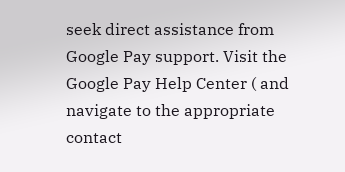seek direct assistance from Google Pay support. Visit the Google Pay Help Center ( and navigate to the appropriate contact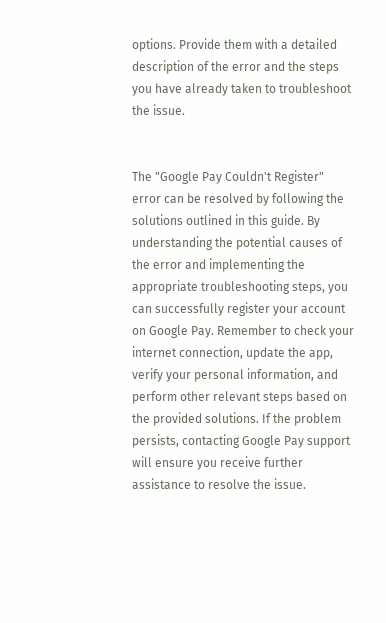options. Provide them with a detailed description of the error and the steps you have already taken to troubleshoot the issue.


The "Google Pay Couldn't Register" error can be resolved by following the solutions outlined in this guide. By understanding the potential causes of the error and implementing the appropriate troubleshooting steps, you can successfully register your account on Google Pay. Remember to check your internet connection, update the app, verify your personal information, and perform other relevant steps based on the provided solutions. If the problem persists, contacting Google Pay support will ensure you receive further assistance to resolve the issue.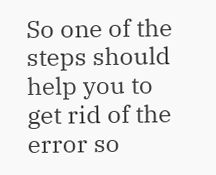So one of the steps should help you to get rid of the error so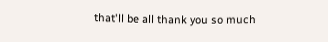that'll be all thank you so much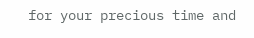for your precious time and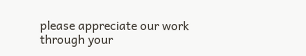please appreciate our work through your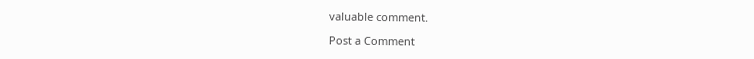valuable comment.

Post a Comment